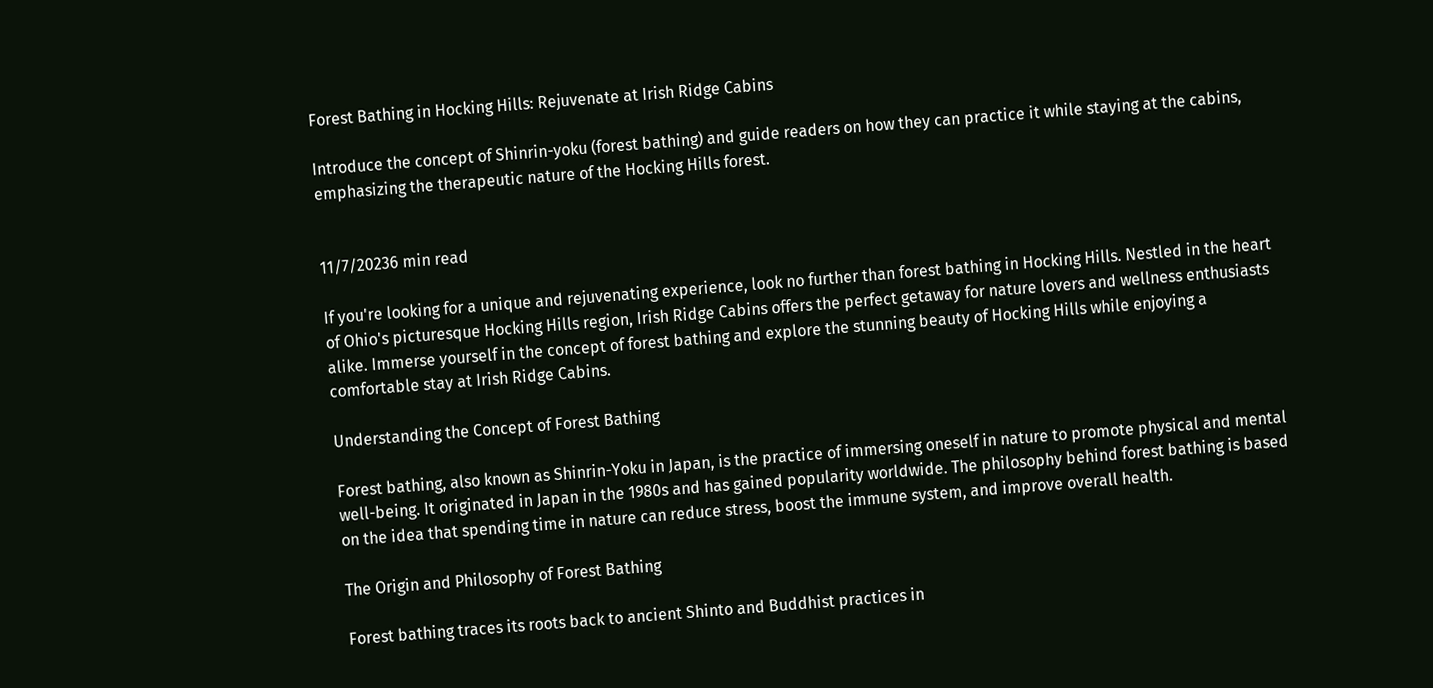Forest Bathing in Hocking Hills: Rejuvenate at Irish Ridge Cabins

Introduce the concept of Shinrin-yoku (forest bathing) and guide readers on how they can practice it while staying at the cabins, emphasizing the therapeutic nature of the Hocking Hills forest.


11/7/20236 min read

If you're looking for a unique and rejuvenating experience, look no further than forest bathing in Hocking Hills. Nestled in the heart of Ohio's picturesque Hocking Hills region, Irish Ridge Cabins offers the perfect getaway for nature lovers and wellness enthusiasts alike. Immerse yourself in the concept of forest bathing and explore the stunning beauty of Hocking Hills while enjoying a comfortable stay at Irish Ridge Cabins.

Understanding the Concept of Forest Bathing

Forest bathing, also known as Shinrin-Yoku in Japan, is the practice of immersing oneself in nature to promote physical and mental well-being. It originated in Japan in the 1980s and has gained popularity worldwide. The philosophy behind forest bathing is based on the idea that spending time in nature can reduce stress, boost the immune system, and improve overall health.

The Origin and Philosophy of Forest Bathing

Forest bathing traces its roots back to ancient Shinto and Buddhist practices in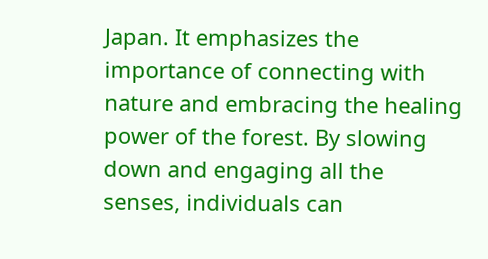Japan. It emphasizes the importance of connecting with nature and embracing the healing power of the forest. By slowing down and engaging all the senses, individuals can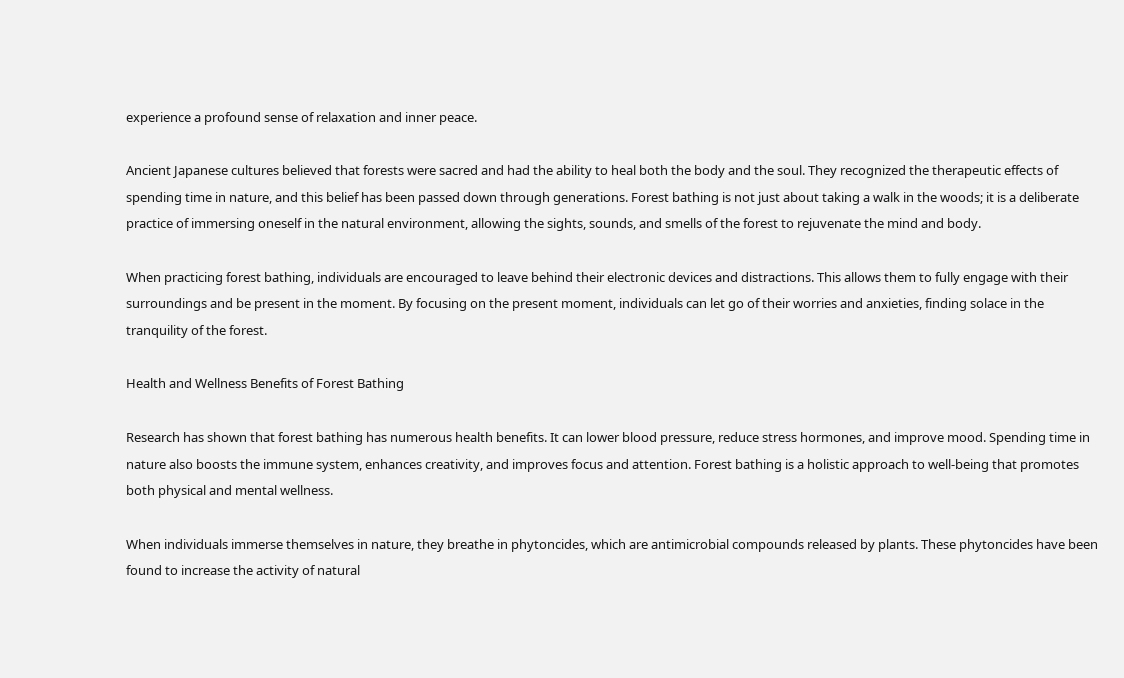experience a profound sense of relaxation and inner peace.

Ancient Japanese cultures believed that forests were sacred and had the ability to heal both the body and the soul. They recognized the therapeutic effects of spending time in nature, and this belief has been passed down through generations. Forest bathing is not just about taking a walk in the woods; it is a deliberate practice of immersing oneself in the natural environment, allowing the sights, sounds, and smells of the forest to rejuvenate the mind and body.

When practicing forest bathing, individuals are encouraged to leave behind their electronic devices and distractions. This allows them to fully engage with their surroundings and be present in the moment. By focusing on the present moment, individuals can let go of their worries and anxieties, finding solace in the tranquility of the forest.

Health and Wellness Benefits of Forest Bathing

Research has shown that forest bathing has numerous health benefits. It can lower blood pressure, reduce stress hormones, and improve mood. Spending time in nature also boosts the immune system, enhances creativity, and improves focus and attention. Forest bathing is a holistic approach to well-being that promotes both physical and mental wellness.

When individuals immerse themselves in nature, they breathe in phytoncides, which are antimicrobial compounds released by plants. These phytoncides have been found to increase the activity of natural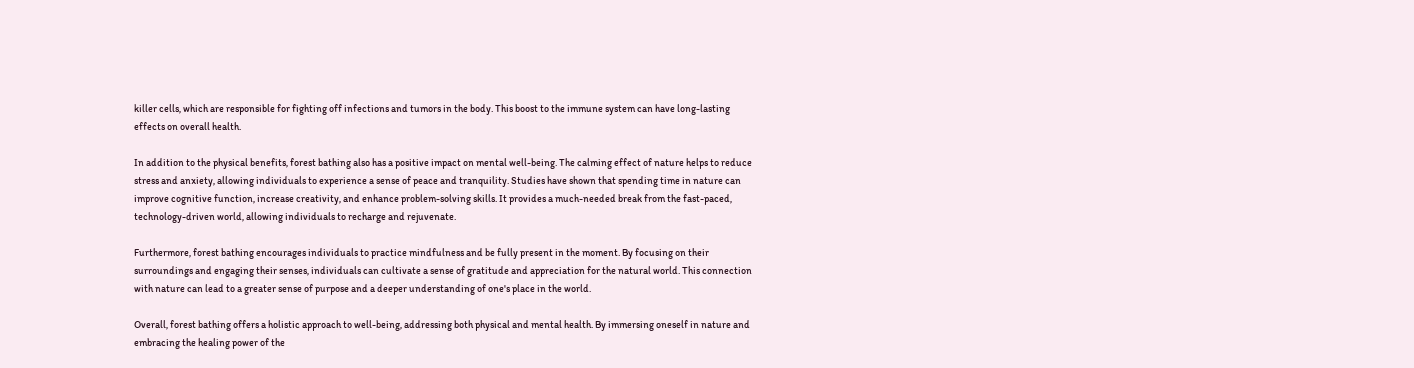killer cells, which are responsible for fighting off infections and tumors in the body. This boost to the immune system can have long-lasting effects on overall health.

In addition to the physical benefits, forest bathing also has a positive impact on mental well-being. The calming effect of nature helps to reduce stress and anxiety, allowing individuals to experience a sense of peace and tranquility. Studies have shown that spending time in nature can improve cognitive function, increase creativity, and enhance problem-solving skills. It provides a much-needed break from the fast-paced, technology-driven world, allowing individuals to recharge and rejuvenate.

Furthermore, forest bathing encourages individuals to practice mindfulness and be fully present in the moment. By focusing on their surroundings and engaging their senses, individuals can cultivate a sense of gratitude and appreciation for the natural world. This connection with nature can lead to a greater sense of purpose and a deeper understanding of one's place in the world.

Overall, forest bathing offers a holistic approach to well-being, addressing both physical and mental health. By immersing oneself in nature and embracing the healing power of the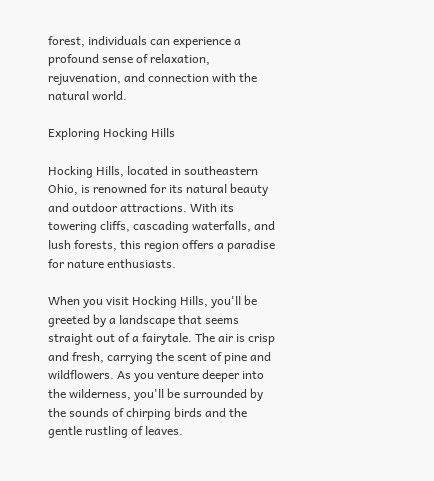forest, individuals can experience a profound sense of relaxation, rejuvenation, and connection with the natural world.

Exploring Hocking Hills

Hocking Hills, located in southeastern Ohio, is renowned for its natural beauty and outdoor attractions. With its towering cliffs, cascading waterfalls, and lush forests, this region offers a paradise for nature enthusiasts.

When you visit Hocking Hills, you'll be greeted by a landscape that seems straight out of a fairytale. The air is crisp and fresh, carrying the scent of pine and wildflowers. As you venture deeper into the wilderness, you'll be surrounded by the sounds of chirping birds and the gentle rustling of leaves.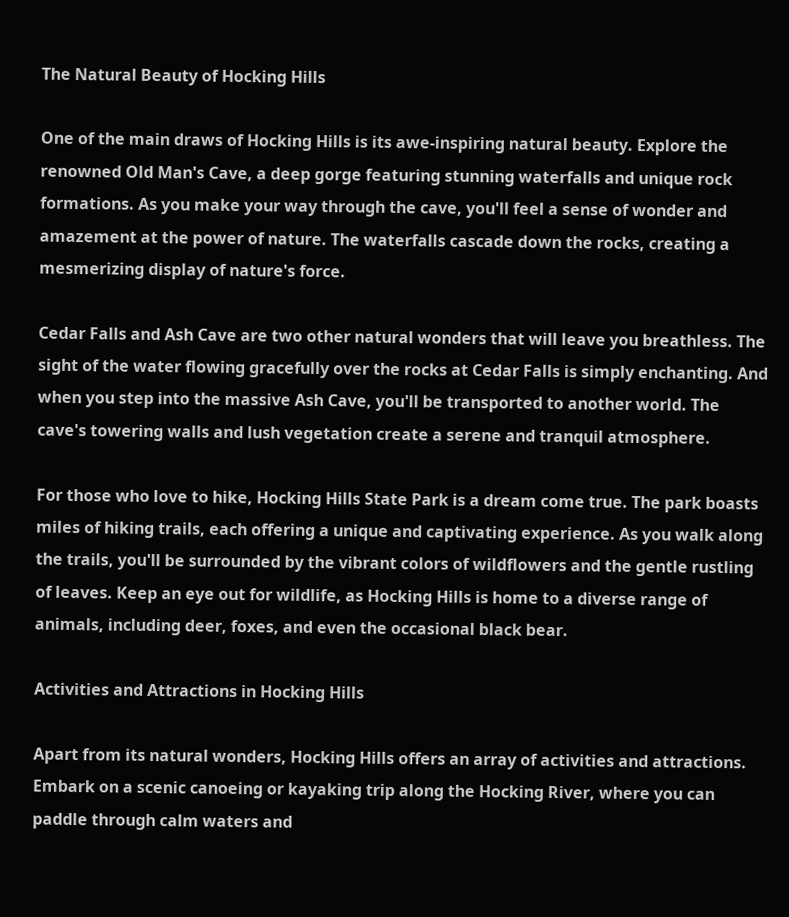The Natural Beauty of Hocking Hills

One of the main draws of Hocking Hills is its awe-inspiring natural beauty. Explore the renowned Old Man's Cave, a deep gorge featuring stunning waterfalls and unique rock formations. As you make your way through the cave, you'll feel a sense of wonder and amazement at the power of nature. The waterfalls cascade down the rocks, creating a mesmerizing display of nature's force.

Cedar Falls and Ash Cave are two other natural wonders that will leave you breathless. The sight of the water flowing gracefully over the rocks at Cedar Falls is simply enchanting. And when you step into the massive Ash Cave, you'll be transported to another world. The cave's towering walls and lush vegetation create a serene and tranquil atmosphere.

For those who love to hike, Hocking Hills State Park is a dream come true. The park boasts miles of hiking trails, each offering a unique and captivating experience. As you walk along the trails, you'll be surrounded by the vibrant colors of wildflowers and the gentle rustling of leaves. Keep an eye out for wildlife, as Hocking Hills is home to a diverse range of animals, including deer, foxes, and even the occasional black bear.

Activities and Attractions in Hocking Hills

Apart from its natural wonders, Hocking Hills offers an array of activities and attractions. Embark on a scenic canoeing or kayaking trip along the Hocking River, where you can paddle through calm waters and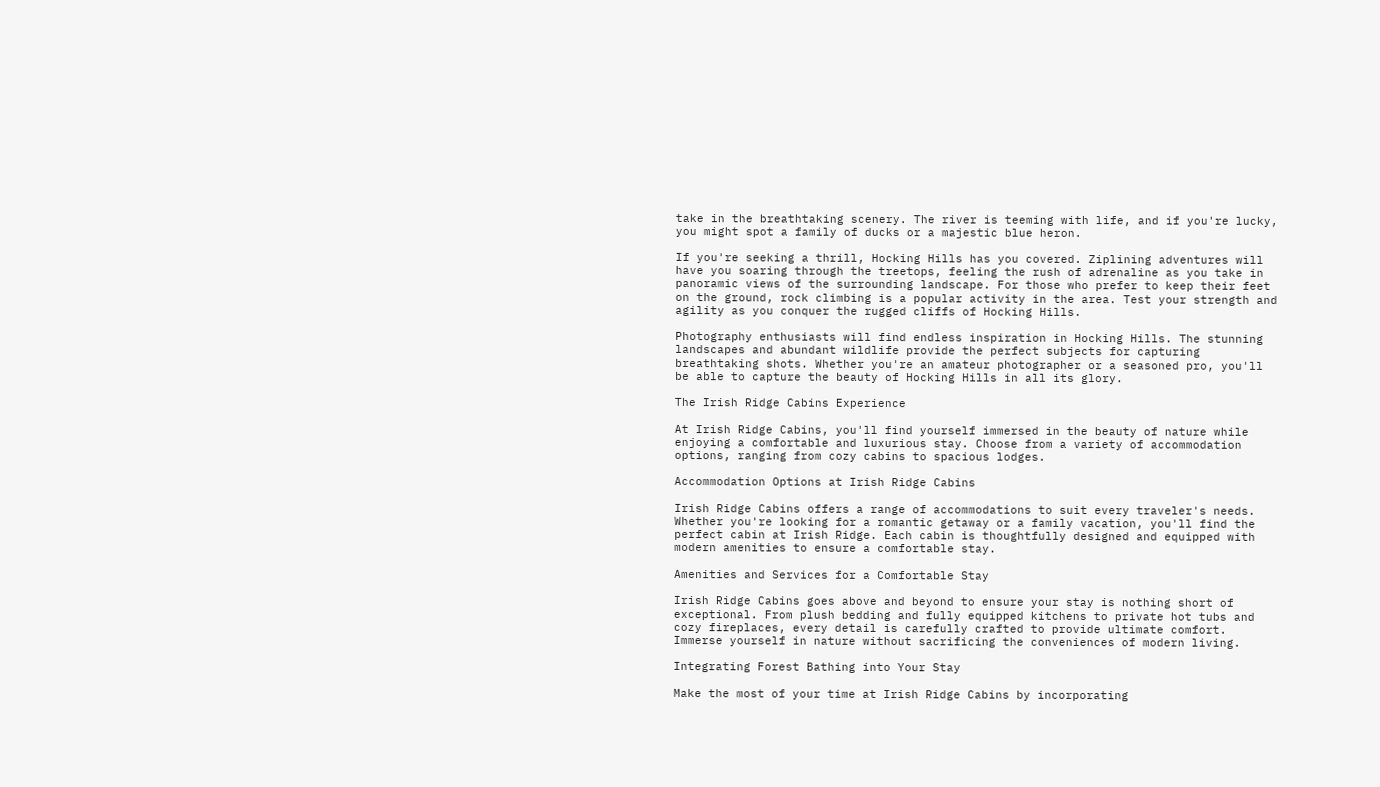take in the breathtaking scenery. The river is teeming with life, and if you're lucky, you might spot a family of ducks or a majestic blue heron.

If you're seeking a thrill, Hocking Hills has you covered. Ziplining adventures will have you soaring through the treetops, feeling the rush of adrenaline as you take in panoramic views of the surrounding landscape. For those who prefer to keep their feet on the ground, rock climbing is a popular activity in the area. Test your strength and agility as you conquer the rugged cliffs of Hocking Hills.

Photography enthusiasts will find endless inspiration in Hocking Hills. The stunning landscapes and abundant wildlife provide the perfect subjects for capturing breathtaking shots. Whether you're an amateur photographer or a seasoned pro, you'll be able to capture the beauty of Hocking Hills in all its glory.

The Irish Ridge Cabins Experience

At Irish Ridge Cabins, you'll find yourself immersed in the beauty of nature while enjoying a comfortable and luxurious stay. Choose from a variety of accommodation options, ranging from cozy cabins to spacious lodges.

Accommodation Options at Irish Ridge Cabins

Irish Ridge Cabins offers a range of accommodations to suit every traveler's needs. Whether you're looking for a romantic getaway or a family vacation, you'll find the perfect cabin at Irish Ridge. Each cabin is thoughtfully designed and equipped with modern amenities to ensure a comfortable stay.

Amenities and Services for a Comfortable Stay

Irish Ridge Cabins goes above and beyond to ensure your stay is nothing short of exceptional. From plush bedding and fully equipped kitchens to private hot tubs and cozy fireplaces, every detail is carefully crafted to provide ultimate comfort. Immerse yourself in nature without sacrificing the conveniences of modern living.

Integrating Forest Bathing into Your Stay

Make the most of your time at Irish Ridge Cabins by incorporating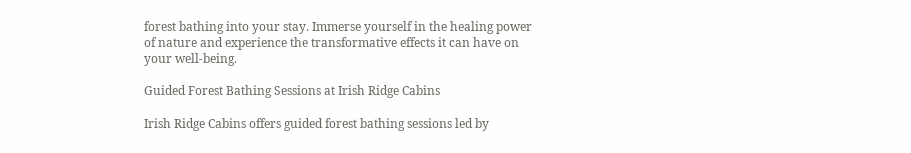forest bathing into your stay. Immerse yourself in the healing power of nature and experience the transformative effects it can have on your well-being.

Guided Forest Bathing Sessions at Irish Ridge Cabins

Irish Ridge Cabins offers guided forest bathing sessions led by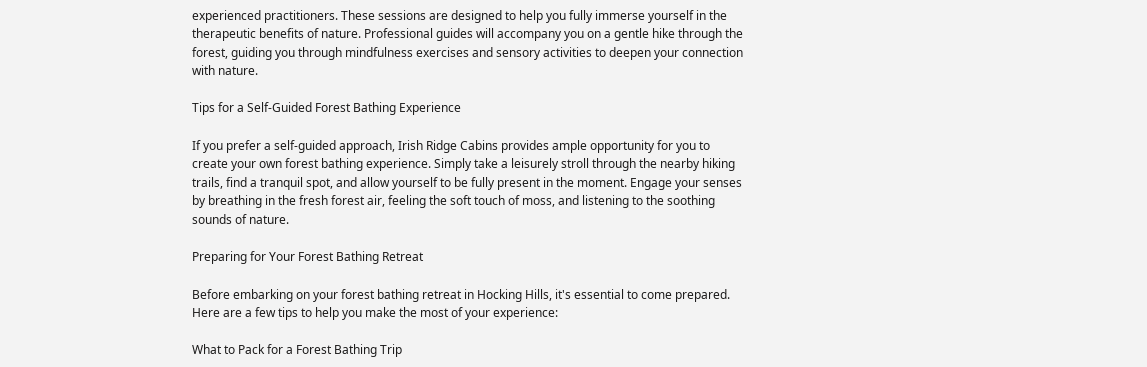experienced practitioners. These sessions are designed to help you fully immerse yourself in the therapeutic benefits of nature. Professional guides will accompany you on a gentle hike through the forest, guiding you through mindfulness exercises and sensory activities to deepen your connection with nature.

Tips for a Self-Guided Forest Bathing Experience

If you prefer a self-guided approach, Irish Ridge Cabins provides ample opportunity for you to create your own forest bathing experience. Simply take a leisurely stroll through the nearby hiking trails, find a tranquil spot, and allow yourself to be fully present in the moment. Engage your senses by breathing in the fresh forest air, feeling the soft touch of moss, and listening to the soothing sounds of nature.

Preparing for Your Forest Bathing Retreat

Before embarking on your forest bathing retreat in Hocking Hills, it's essential to come prepared. Here are a few tips to help you make the most of your experience:

What to Pack for a Forest Bathing Trip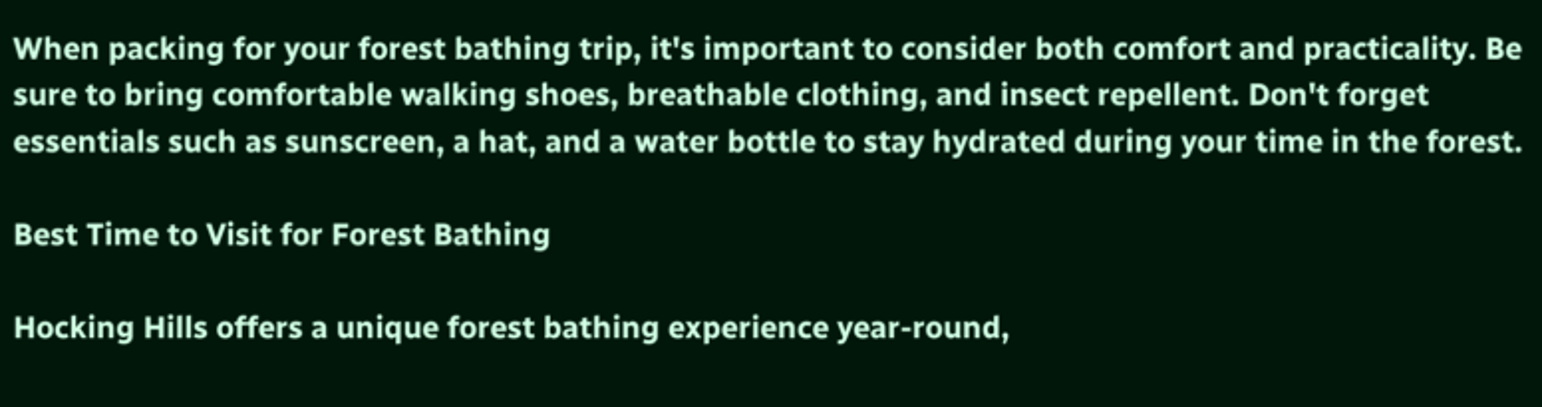When packing for your forest bathing trip, it's important to consider both comfort and practicality. Be sure to bring comfortable walking shoes, breathable clothing, and insect repellent. Don't forget essentials such as sunscreen, a hat, and a water bottle to stay hydrated during your time in the forest.

Best Time to Visit for Forest Bathing

Hocking Hills offers a unique forest bathing experience year-round,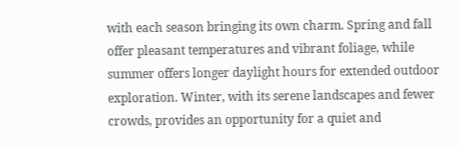with each season bringing its own charm. Spring and fall offer pleasant temperatures and vibrant foliage, while summer offers longer daylight hours for extended outdoor exploration. Winter, with its serene landscapes and fewer crowds, provides an opportunity for a quiet and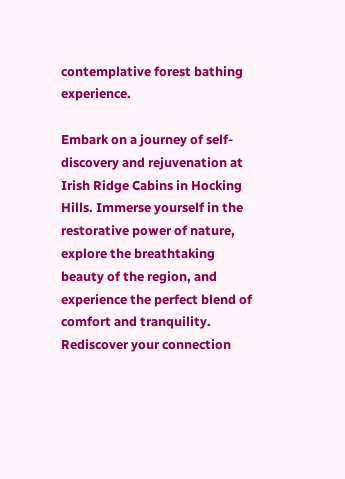contemplative forest bathing experience.

Embark on a journey of self-discovery and rejuvenation at Irish Ridge Cabins in Hocking Hills. Immerse yourself in the restorative power of nature, explore the breathtaking beauty of the region, and experience the perfect blend of comfort and tranquility. Rediscover your connection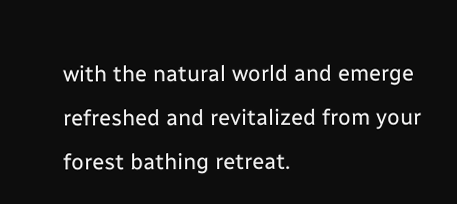with the natural world and emerge refreshed and revitalized from your forest bathing retreat.